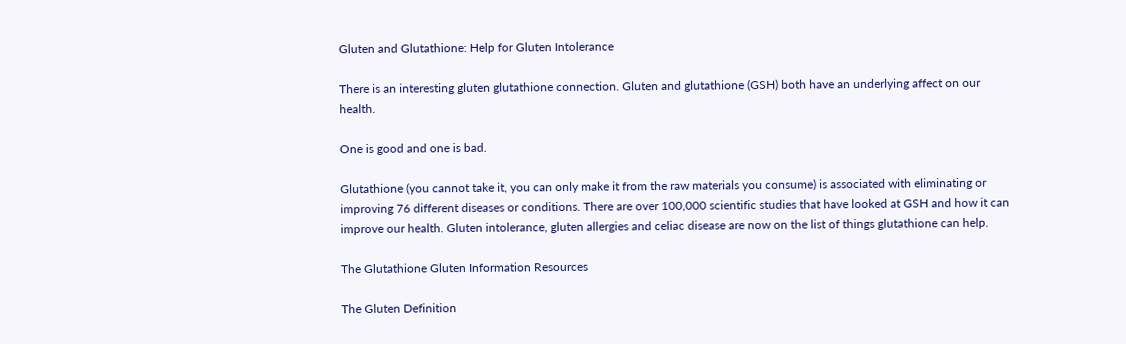Gluten and Glutathione: Help for Gluten Intolerance

There is an interesting gluten glutathione connection. Gluten and glutathione (GSH) both have an underlying affect on our health.

One is good and one is bad.

Glutathione (you cannot take it, you can only make it from the raw materials you consume) is associated with eliminating or improving 76 different diseases or conditions. There are over 100,000 scientific studies that have looked at GSH and how it can improve our health. Gluten intolerance, gluten allergies and celiac disease are now on the list of things glutathione can help.

The Glutathione Gluten Information Resources

The Gluten Definition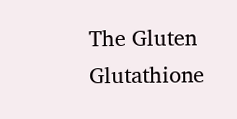The Gluten Glutathione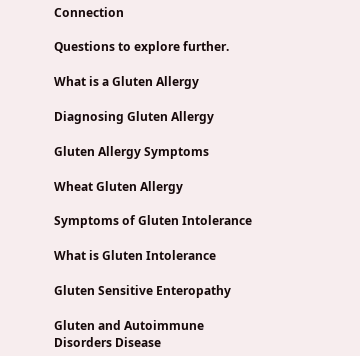Connection

Questions to explore further.

What is a Gluten Allergy

Diagnosing Gluten Allergy

Gluten Allergy Symptoms

Wheat Gluten Allergy

Symptoms of Gluten Intolerance

What is Gluten Intolerance

Gluten Sensitive Enteropathy

Gluten and Autoimmune Disorders Disease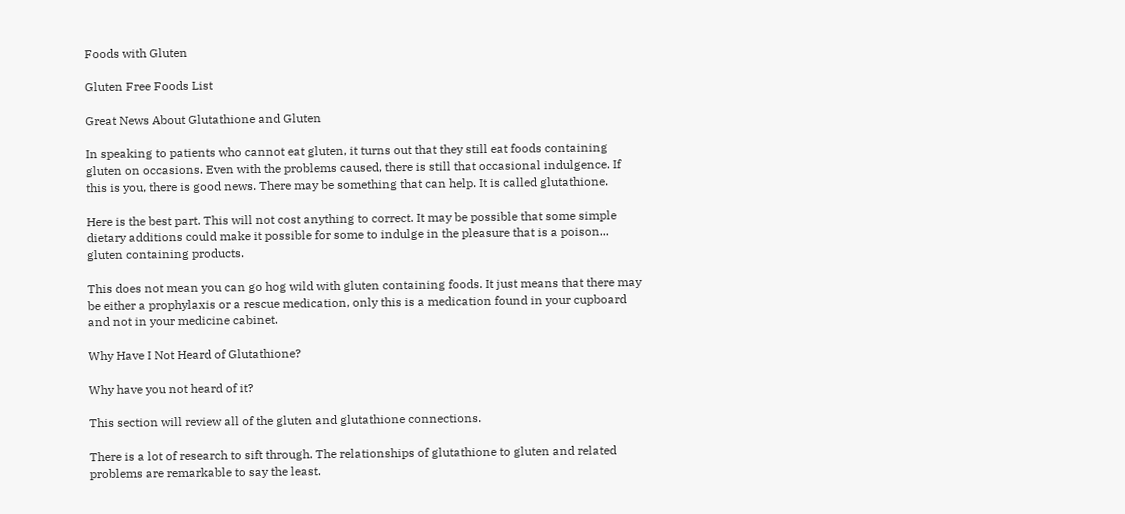Foods with Gluten

Gluten Free Foods List

Great News About Glutathione and Gluten

In speaking to patients who cannot eat gluten, it turns out that they still eat foods containing gluten on occasions. Even with the problems caused, there is still that occasional indulgence. If this is you, there is good news. There may be something that can help. It is called glutathione.

Here is the best part. This will not cost anything to correct. It may be possible that some simple dietary additions could make it possible for some to indulge in the pleasure that is a poison... gluten containing products.

This does not mean you can go hog wild with gluten containing foods. It just means that there may be either a prophylaxis or a rescue medication, only this is a medication found in your cupboard and not in your medicine cabinet.

Why Have I Not Heard of Glutathione?

Why have you not heard of it?

This section will review all of the gluten and glutathione connections.

There is a lot of research to sift through. The relationships of glutathione to gluten and related problems are remarkable to say the least.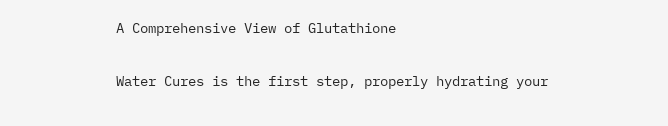A Comprehensive View of Glutathione

Water Cures is the first step, properly hydrating your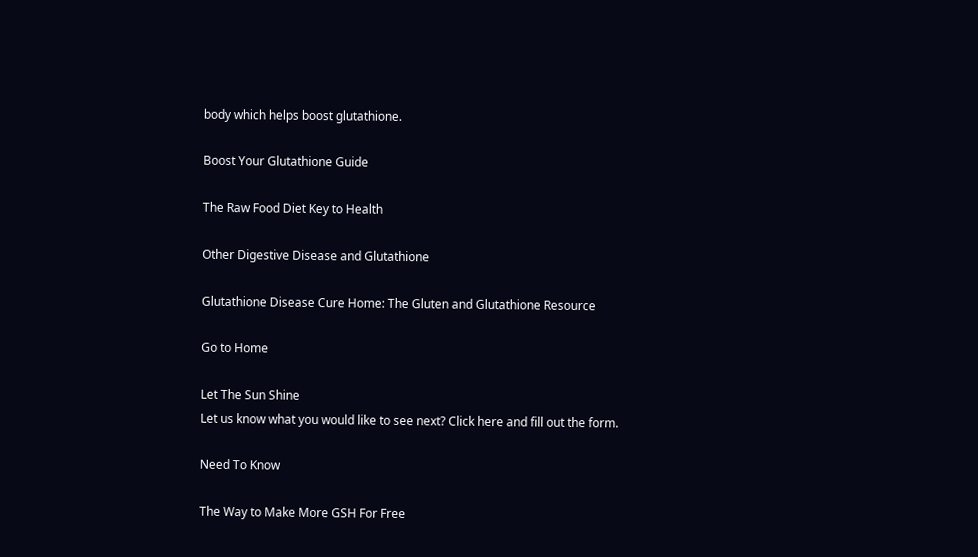body which helps boost glutathione.

Boost Your Glutathione Guide

The Raw Food Diet Key to Health

Other Digestive Disease and Glutathione

Glutathione Disease Cure Home: The Gluten and Glutathione Resource

Go to Home

Let The Sun Shine
Let us know what you would like to see next? Click here and fill out the form.

Need To Know

The Way to Make More GSH For Free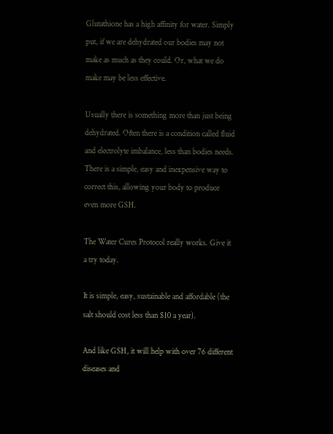Glutathione has a high affinity for water. Simply put, if we are dehydrated our bodies may not make as much as they could. Or, what we do make may be less effective.

Usually there is something more than just being dehydrated. Often there is a condition called fluid and electrolyte imbalance, less than bodies needs. There is a simple, easy and inexpensive way to correct this, allowing your body to produce even more GSH.

The Water Cures Protocol really works. Give it a try today.

It is simple, easy, sustainable and affordable (the salt should cost less than $10 a year).

And like GSH, it will help with over 76 different diseases and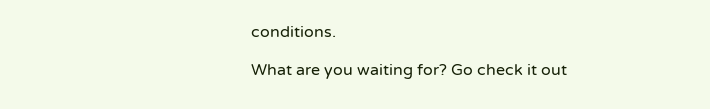conditions.

What are you waiting for? Go check it out